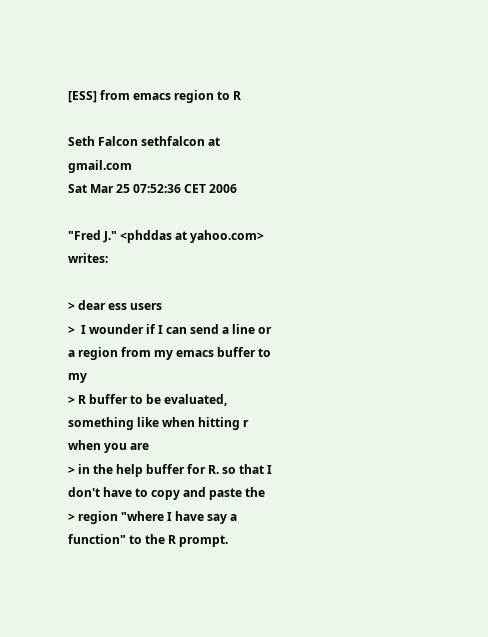[ESS] from emacs region to R

Seth Falcon sethfalcon at gmail.com
Sat Mar 25 07:52:36 CET 2006

"Fred J." <phddas at yahoo.com> writes:

> dear ess users
>  I wounder if I can send a line or a region from my emacs buffer to my
> R buffer to be evaluated, something like when hitting r when you are
> in the help buffer for R. so that I don't have to copy and paste the
> region "where I have say a function" to the R prompt.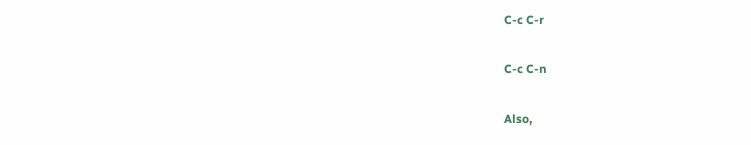C-c C-r

C-c C-n

Also,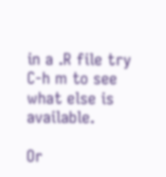in a .R file try C-h m to see what else is available.

Or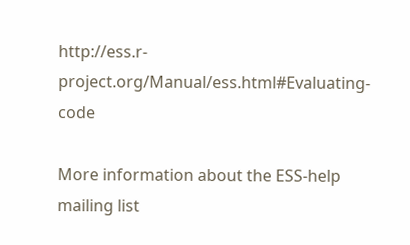http://ess.r-project.org/Manual/ess.html#Evaluating-code

More information about the ESS-help mailing list